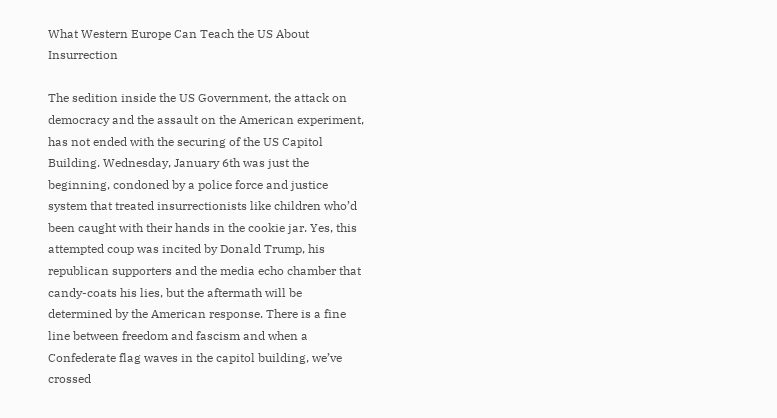What Western Europe Can Teach the US About Insurrection

The sedition inside the US Government, the attack on democracy and the assault on the American experiment, has not ended with the securing of the US Capitol Building. Wednesday, January 6th was just the beginning, condoned by a police force and justice system that treated insurrectionists like children who’d been caught with their hands in the cookie jar. Yes, this attempted coup was incited by Donald Trump, his republican supporters and the media echo chamber that candy-coats his lies, but the aftermath will be determined by the American response. There is a fine line between freedom and fascism and when a Confederate flag waves in the capitol building, we’ve crossed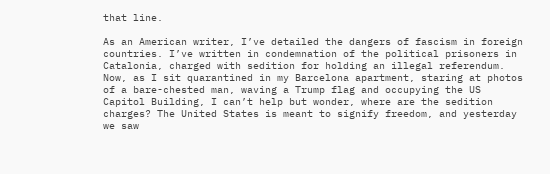that line.

As an American writer, I’ve detailed the dangers of fascism in foreign countries. I’ve written in condemnation of the political prisoners in Catalonia, charged with sedition for holding an illegal referendum. Now, as I sit quarantined in my Barcelona apartment, staring at photos of a bare-chested man, waving a Trump flag and occupying the US Capitol Building, I can’t help but wonder, where are the sedition charges? The United States is meant to signify freedom, and yesterday we saw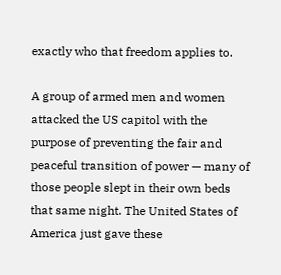exactly who that freedom applies to.

A group of armed men and women attacked the US capitol with the purpose of preventing the fair and peaceful transition of power — many of those people slept in their own beds that same night. The United States of America just gave these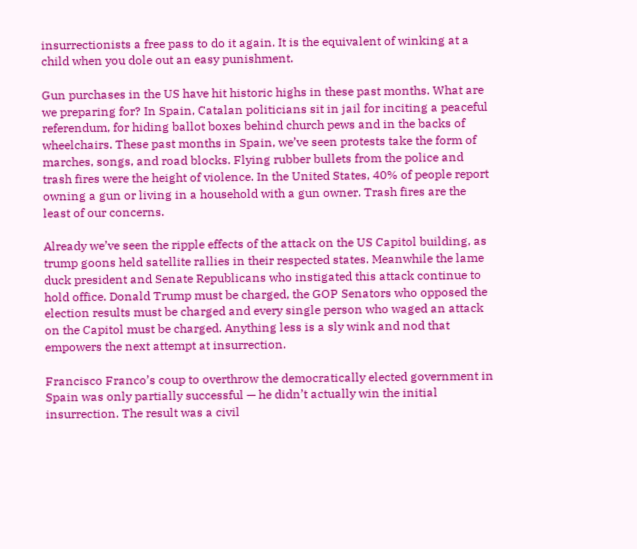insurrectionists a free pass to do it again. It is the equivalent of winking at a child when you dole out an easy punishment.

Gun purchases in the US have hit historic highs in these past months. What are we preparing for? In Spain, Catalan politicians sit in jail for inciting a peaceful referendum, for hiding ballot boxes behind church pews and in the backs of wheelchairs. These past months in Spain, we’ve seen protests take the form of marches, songs, and road blocks. Flying rubber bullets from the police and trash fires were the height of violence. In the United States, 40% of people report owning a gun or living in a household with a gun owner. Trash fires are the least of our concerns.

Already we’ve seen the ripple effects of the attack on the US Capitol building, as trump goons held satellite rallies in their respected states. Meanwhile the lame duck president and Senate Republicans who instigated this attack continue to hold office. Donald Trump must be charged, the GOP Senators who opposed the election results must be charged and every single person who waged an attack on the Capitol must be charged. Anything less is a sly wink and nod that empowers the next attempt at insurrection.

Francisco Franco’s coup to overthrow the democratically elected government in Spain was only partially successful — he didn’t actually win the initial insurrection. The result was a civil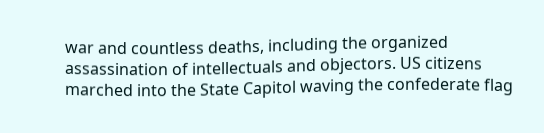war and countless deaths, including the organized assassination of intellectuals and objectors. US citizens marched into the State Capitol waving the confederate flag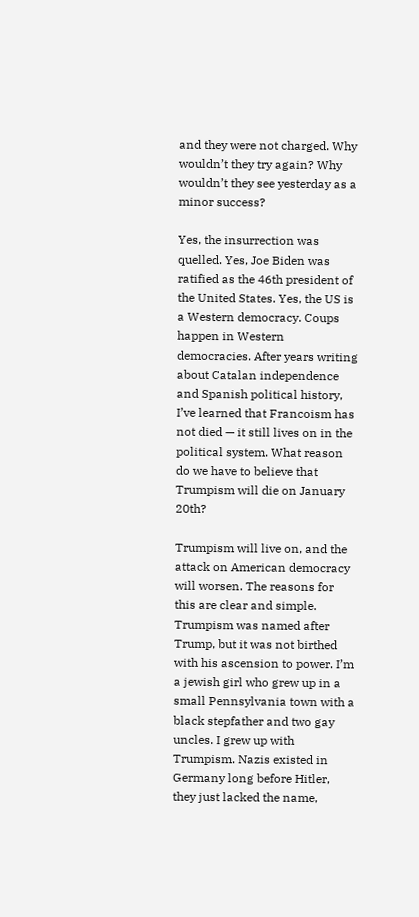and they were not charged. Why wouldn’t they try again? Why wouldn’t they see yesterday as a minor success?

Yes, the insurrection was quelled. Yes, Joe Biden was ratified as the 46th president of the United States. Yes, the US is a Western democracy. Coups happen in Western democracies. After years writing about Catalan independence and Spanish political history, I’ve learned that Francoism has not died — it still lives on in the political system. What reason do we have to believe that Trumpism will die on January 20th?

Trumpism will live on, and the attack on American democracy will worsen. The reasons for this are clear and simple. Trumpism was named after Trump, but it was not birthed with his ascension to power. I’m a jewish girl who grew up in a small Pennsylvania town with a black stepfather and two gay uncles. I grew up with Trumpism. Nazis existed in Germany long before Hitler, they just lacked the name,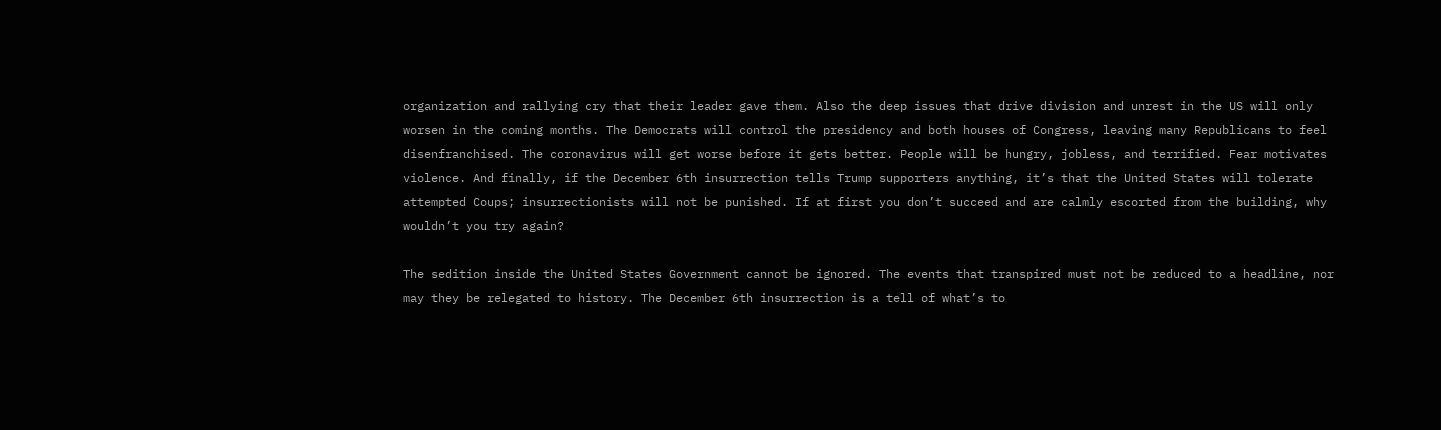organization and rallying cry that their leader gave them. Also the deep issues that drive division and unrest in the US will only worsen in the coming months. The Democrats will control the presidency and both houses of Congress, leaving many Republicans to feel disenfranchised. The coronavirus will get worse before it gets better. People will be hungry, jobless, and terrified. Fear motivates violence. And finally, if the December 6th insurrection tells Trump supporters anything, it’s that the United States will tolerate attempted Coups; insurrectionists will not be punished. If at first you don’t succeed and are calmly escorted from the building, why wouldn’t you try again?

The sedition inside the United States Government cannot be ignored. The events that transpired must not be reduced to a headline, nor may they be relegated to history. The December 6th insurrection is a tell of what’s to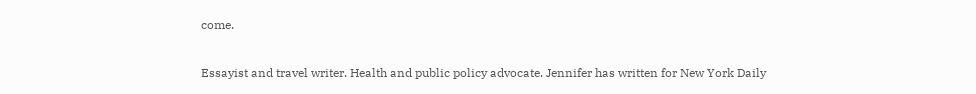come.

Essayist and travel writer. Health and public policy advocate. Jennifer has written for New York Daily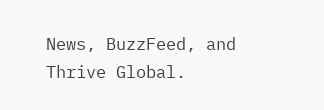News, BuzzFeed, and Thrive Global.